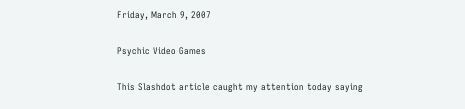Friday, March 9, 2007

Psychic Video Games

This Slashdot article caught my attention today saying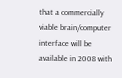that a commercially viable brain/computer interface will be available in 2008 with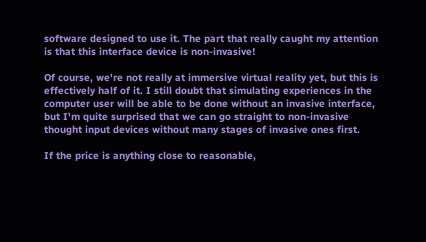software designed to use it. The part that really caught my attention is that this interface device is non-invasive!

Of course, we're not really at immersive virtual reality yet, but this is effectively half of it. I still doubt that simulating experiences in the computer user will be able to be done without an invasive interface, but I'm quite surprised that we can go straight to non-invasive thought input devices without many stages of invasive ones first.

If the price is anything close to reasonable,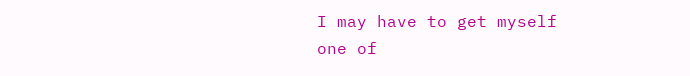I may have to get myself one of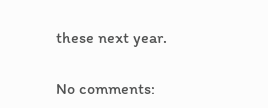these next year.

No comments: